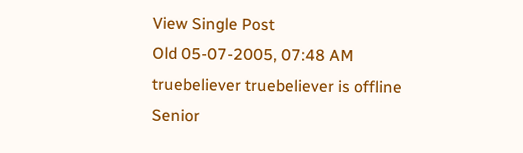View Single Post
Old 05-07-2005, 07:48 AM
truebeliever truebeliever is offline
Senior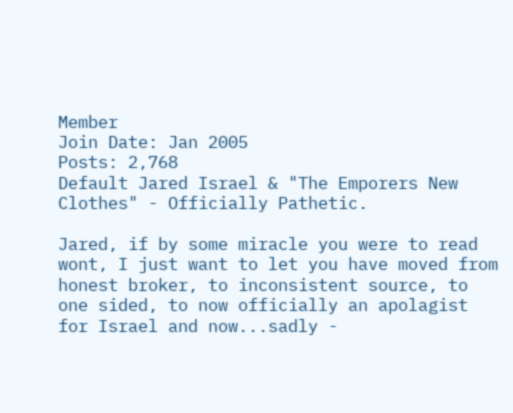Member
Join Date: Jan 2005
Posts: 2,768
Default Jared Israel & "The Emporers New Clothes" - Officially Pathetic.

Jared, if by some miracle you were to read wont, I just want to let you have moved from honest broker, to inconsistent source, to one sided, to now officially an apolagist for Israel and now...sadly -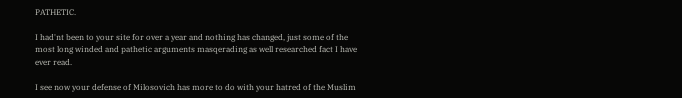PATHETIC.

I had'nt been to your site for over a year and nothing has changed, just some of the most long winded and pathetic arguments masqerading as well researched fact I have ever read.

I see now your defense of Milosovich has more to do with your hatred of the Muslim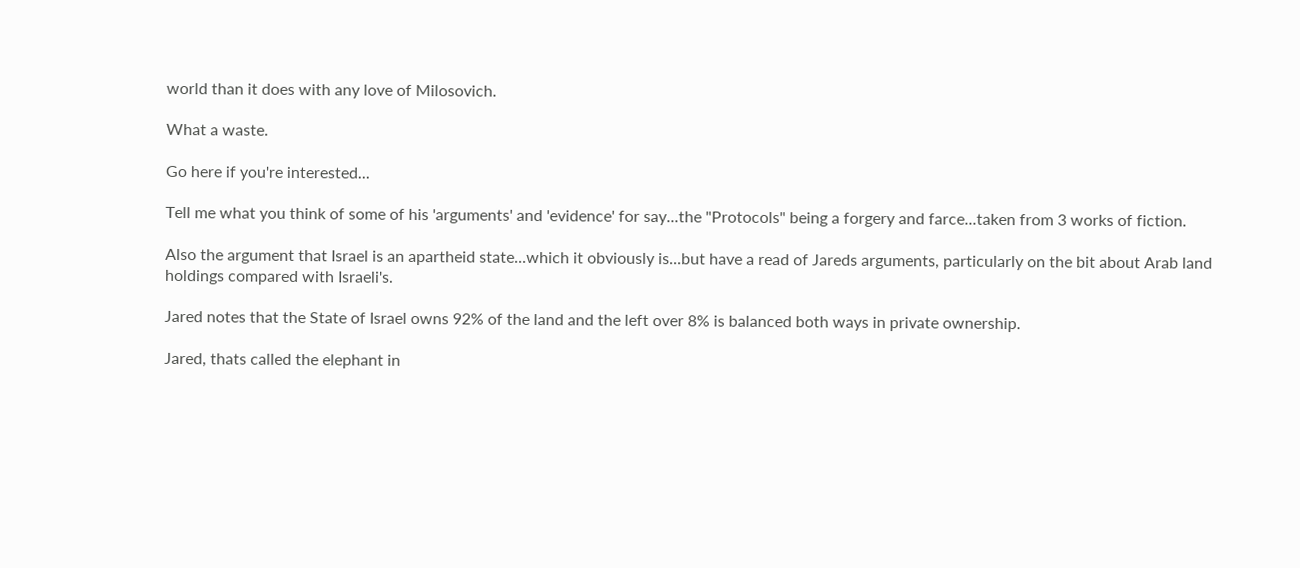world than it does with any love of Milosovich.

What a waste.

Go here if you're interested...

Tell me what you think of some of his 'arguments' and 'evidence' for say...the "Protocols" being a forgery and farce...taken from 3 works of fiction.

Also the argument that Israel is an apartheid state...which it obviously is...but have a read of Jareds arguments, particularly on the bit about Arab land holdings compared with Israeli's.

Jared notes that the State of Israel owns 92% of the land and the left over 8% is balanced both ways in private ownership.

Jared, thats called the elephant in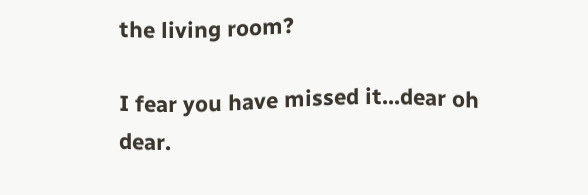the living room?

I fear you have missed it...dear oh dear.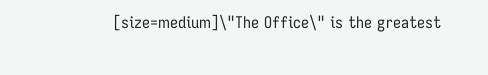[size=medium]\"The Office\" is the greatest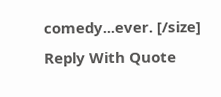comedy...ever. [/size]
Reply With Quote